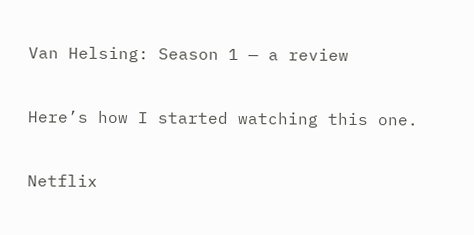Van Helsing: Season 1 — a review

Here’s how I started watching this one.

Netflix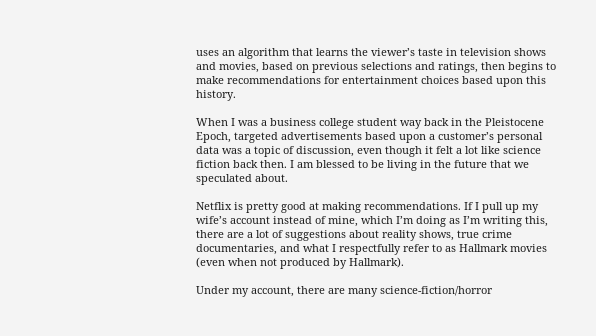uses an algorithm that learns the viewer’s taste in television shows and movies, based on previous selections and ratings, then begins to make recommendations for entertainment choices based upon this history.

When I was a business college student way back in the Pleistocene Epoch, targeted advertisements based upon a customer’s personal data was a topic of discussion, even though it felt a lot like science fiction back then. I am blessed to be living in the future that we speculated about.

Netflix is pretty good at making recommendations. If I pull up my wife’s account instead of mine, which I’m doing as I’m writing this, there are a lot of suggestions about reality shows, true crime documentaries, and what I respectfully refer to as Hallmark movies (even when not produced by Hallmark).

Under my account, there are many science-fiction/horror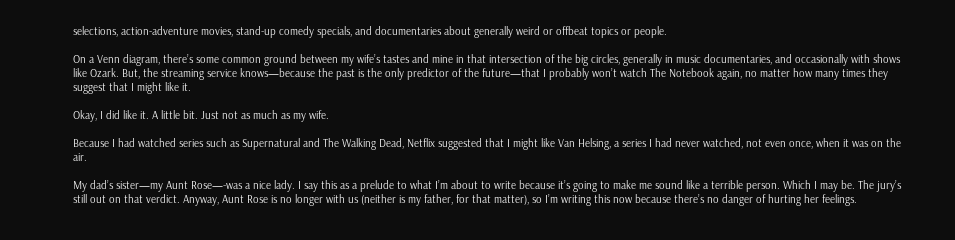selections, action-adventure movies, stand-up comedy specials, and documentaries about generally weird or offbeat topics or people.

On a Venn diagram, there’s some common ground between my wife’s tastes and mine in that intersection of the big circles, generally in music documentaries, and occasionally with shows like Ozark. But, the streaming service knows—because the past is the only predictor of the future—that I probably won’t watch The Notebook again, no matter how many times they suggest that I might like it.

Okay, I did like it. A little bit. Just not as much as my wife.

Because I had watched series such as Supernatural and The Walking Dead, Netflix suggested that I might like Van Helsing, a series I had never watched, not even once, when it was on the air.

My dad’s sister—my Aunt Rose—-was a nice lady. I say this as a prelude to what I’m about to write because it’s going to make me sound like a terrible person. Which I may be. The jury’s still out on that verdict. Anyway, Aunt Rose is no longer with us (neither is my father, for that matter), so I’m writing this now because there’s no danger of hurting her feelings.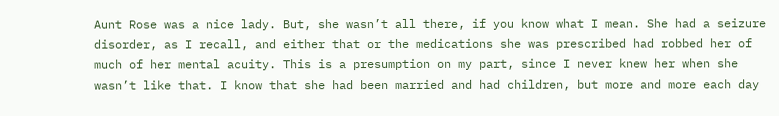Aunt Rose was a nice lady. But, she wasn’t all there, if you know what I mean. She had a seizure disorder, as I recall, and either that or the medications she was prescribed had robbed her of much of her mental acuity. This is a presumption on my part, since I never knew her when she wasn’t like that. I know that she had been married and had children, but more and more each day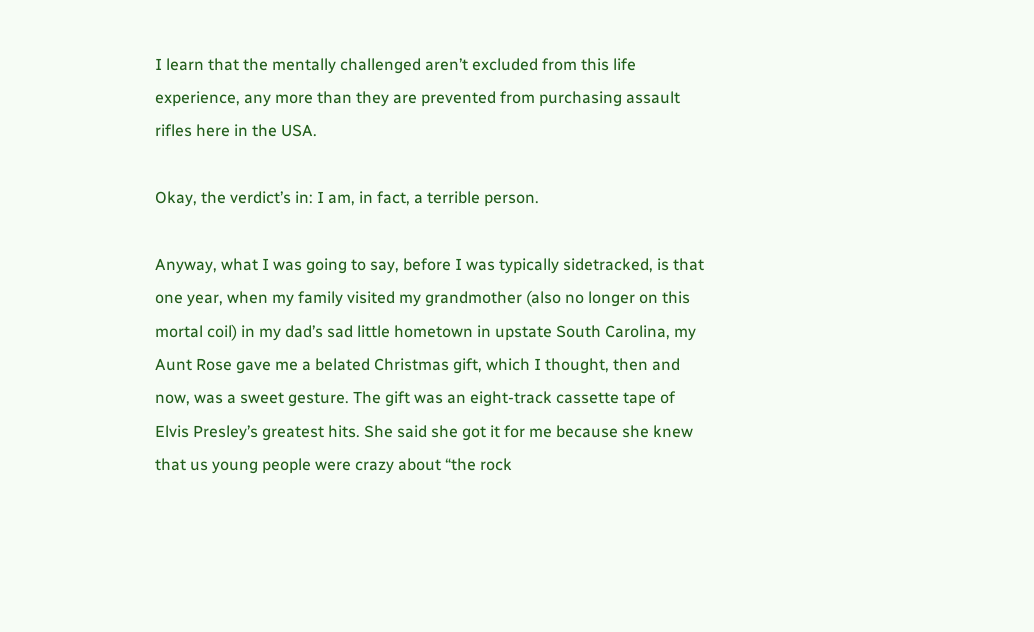I learn that the mentally challenged aren’t excluded from this life experience, any more than they are prevented from purchasing assault rifles here in the USA.

Okay, the verdict’s in: I am, in fact, a terrible person.

Anyway, what I was going to say, before I was typically sidetracked, is that one year, when my family visited my grandmother (also no longer on this mortal coil) in my dad’s sad little hometown in upstate South Carolina, my Aunt Rose gave me a belated Christmas gift, which I thought, then and now, was a sweet gesture. The gift was an eight-track cassette tape of Elvis Presley’s greatest hits. She said she got it for me because she knew that us young people were crazy about “the rock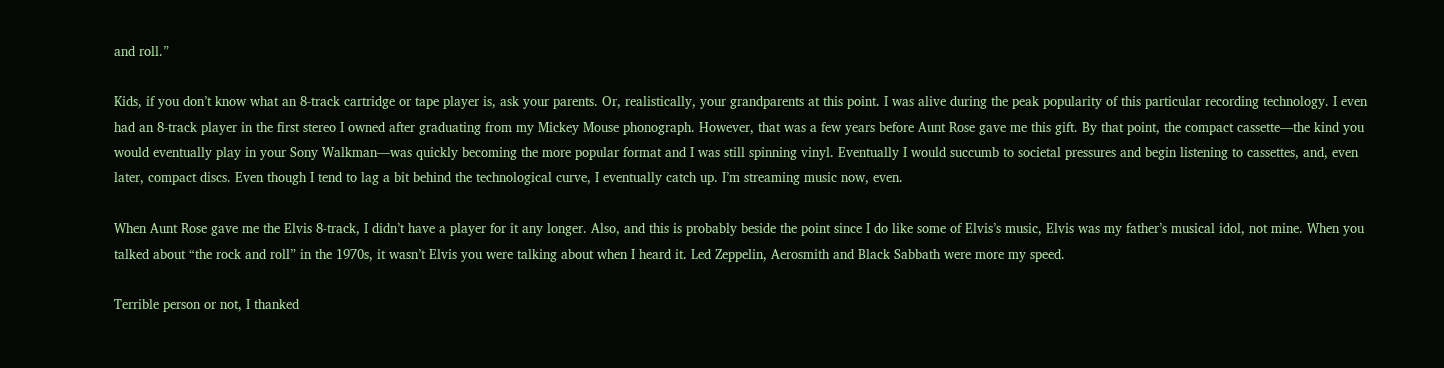and roll.”

Kids, if you don’t know what an 8-track cartridge or tape player is, ask your parents. Or, realistically, your grandparents at this point. I was alive during the peak popularity of this particular recording technology. I even had an 8-track player in the first stereo I owned after graduating from my Mickey Mouse phonograph. However, that was a few years before Aunt Rose gave me this gift. By that point, the compact cassette—the kind you would eventually play in your Sony Walkman—was quickly becoming the more popular format and I was still spinning vinyl. Eventually I would succumb to societal pressures and begin listening to cassettes, and, even later, compact discs. Even though I tend to lag a bit behind the technological curve, I eventually catch up. I’m streaming music now, even.

When Aunt Rose gave me the Elvis 8-track, I didn’t have a player for it any longer. Also, and this is probably beside the point since I do like some of Elvis’s music, Elvis was my father’s musical idol, not mine. When you talked about “the rock and roll” in the 1970s, it wasn’t Elvis you were talking about when I heard it. Led Zeppelin, Aerosmith and Black Sabbath were more my speed.

Terrible person or not, I thanked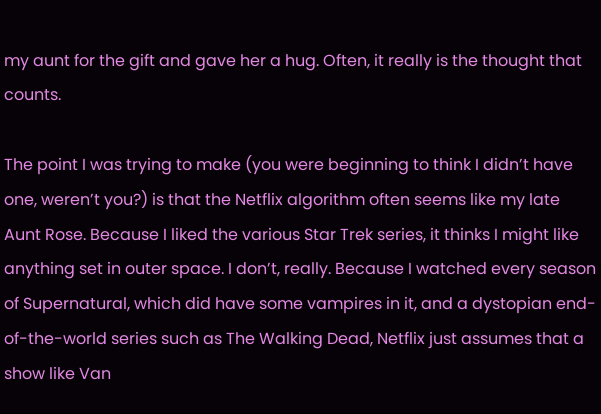my aunt for the gift and gave her a hug. Often, it really is the thought that counts.

The point I was trying to make (you were beginning to think I didn’t have one, weren’t you?) is that the Netflix algorithm often seems like my late Aunt Rose. Because I liked the various Star Trek series, it thinks I might like anything set in outer space. I don’t, really. Because I watched every season of Supernatural, which did have some vampires in it, and a dystopian end-of-the-world series such as The Walking Dead, Netflix just assumes that a show like Van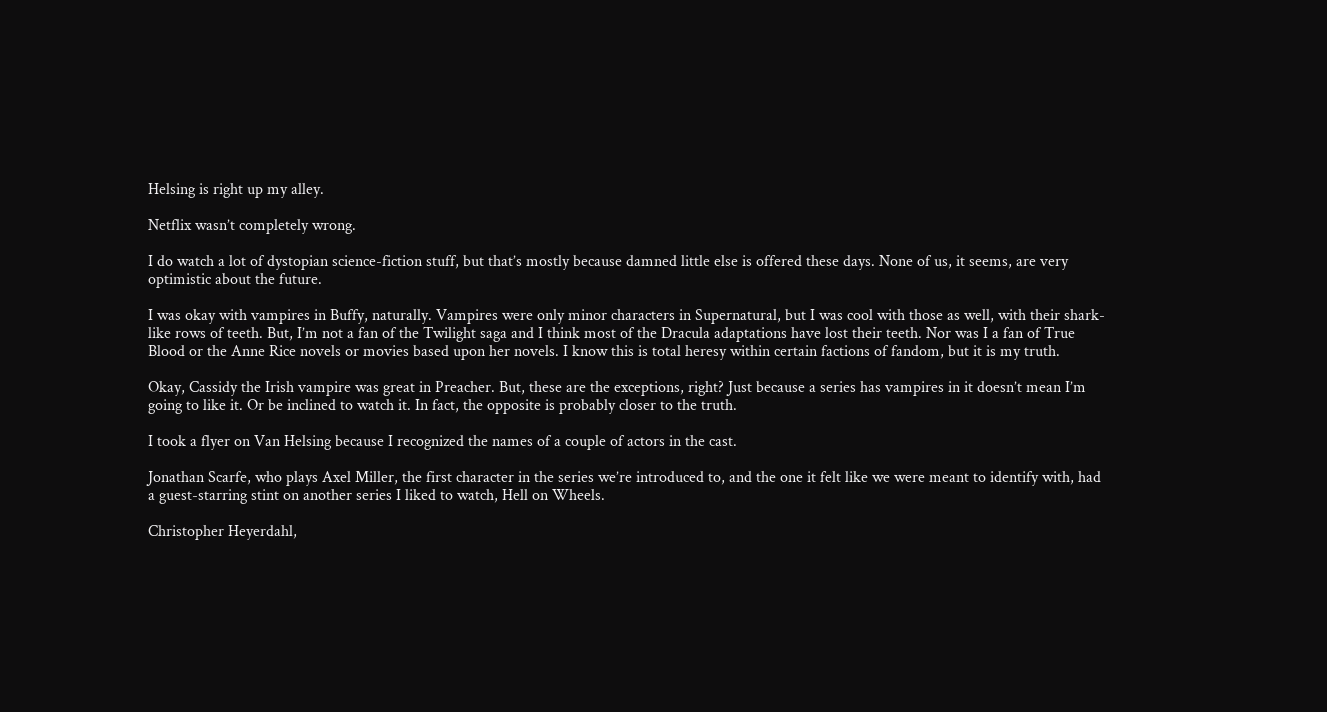Helsing is right up my alley.

Netflix wasn’t completely wrong.

I do watch a lot of dystopian science-fiction stuff, but that’s mostly because damned little else is offered these days. None of us, it seems, are very optimistic about the future.

I was okay with vampires in Buffy, naturally. Vampires were only minor characters in Supernatural, but I was cool with those as well, with their shark-like rows of teeth. But, I’m not a fan of the Twilight saga and I think most of the Dracula adaptations have lost their teeth. Nor was I a fan of True Blood or the Anne Rice novels or movies based upon her novels. I know this is total heresy within certain factions of fandom, but it is my truth.

Okay, Cassidy the Irish vampire was great in Preacher. But, these are the exceptions, right? Just because a series has vampires in it doesn’t mean I’m going to like it. Or be inclined to watch it. In fact, the opposite is probably closer to the truth.

I took a flyer on Van Helsing because I recognized the names of a couple of actors in the cast.

Jonathan Scarfe, who plays Axel Miller, the first character in the series we’re introduced to, and the one it felt like we were meant to identify with, had a guest-starring stint on another series I liked to watch, Hell on Wheels.

Christopher Heyerdahl,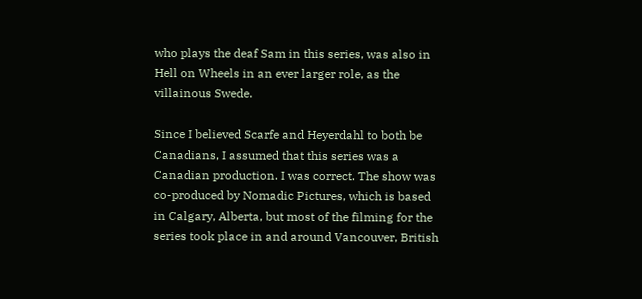who plays the deaf Sam in this series, was also in Hell on Wheels in an ever larger role, as the villainous Swede.

Since I believed Scarfe and Heyerdahl to both be Canadians, I assumed that this series was a Canadian production. I was correct. The show was co-produced by Nomadic Pictures, which is based in Calgary, Alberta, but most of the filming for the series took place in and around Vancouver, British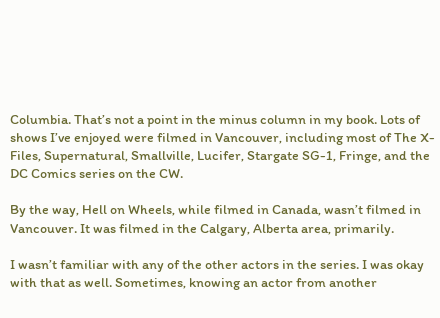Columbia. That’s not a point in the minus column in my book. Lots of shows I’ve enjoyed were filmed in Vancouver, including most of The X-Files, Supernatural, Smallville, Lucifer, Stargate SG-1, Fringe, and the DC Comics series on the CW.

By the way, Hell on Wheels, while filmed in Canada, wasn’t filmed in Vancouver. It was filmed in the Calgary, Alberta area, primarily.

I wasn’t familiar with any of the other actors in the series. I was okay with that as well. Sometimes, knowing an actor from another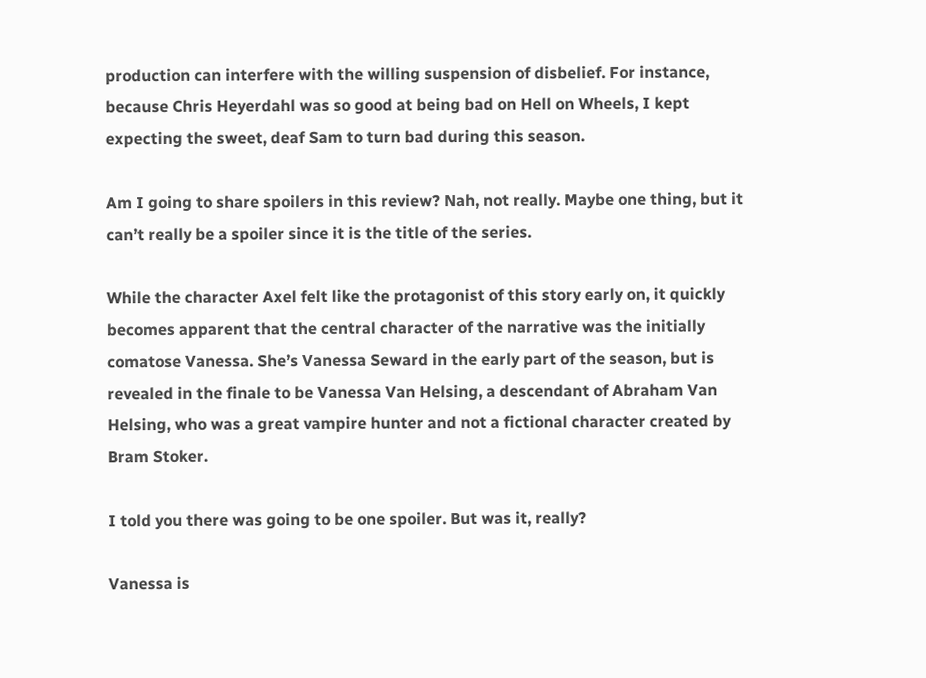production can interfere with the willing suspension of disbelief. For instance, because Chris Heyerdahl was so good at being bad on Hell on Wheels, I kept expecting the sweet, deaf Sam to turn bad during this season.

Am I going to share spoilers in this review? Nah, not really. Maybe one thing, but it can’t really be a spoiler since it is the title of the series.

While the character Axel felt like the protagonist of this story early on, it quickly becomes apparent that the central character of the narrative was the initially comatose Vanessa. She’s Vanessa Seward in the early part of the season, but is revealed in the finale to be Vanessa Van Helsing, a descendant of Abraham Van Helsing, who was a great vampire hunter and not a fictional character created by Bram Stoker.

I told you there was going to be one spoiler. But was it, really?

Vanessa is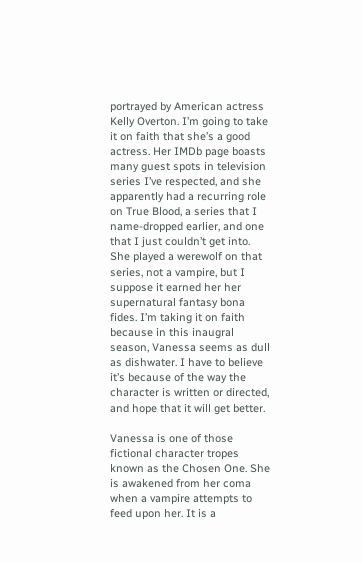portrayed by American actress Kelly Overton. I’m going to take it on faith that she’s a good actress. Her IMDb page boasts many guest spots in television series I’ve respected, and she apparently had a recurring role on True Blood, a series that I name-dropped earlier, and one that I just couldn’t get into. She played a werewolf on that series, not a vampire, but I suppose it earned her her supernatural fantasy bona fides. I’m taking it on faith because in this inaugral season, Vanessa seems as dull as dishwater. I have to believe it’s because of the way the character is written or directed, and hope that it will get better.

Vanessa is one of those fictional character tropes known as the Chosen One. She is awakened from her coma when a vampire attempts to feed upon her. It is a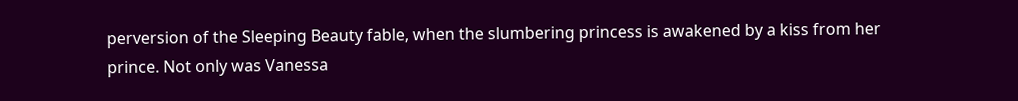perversion of the Sleeping Beauty fable, when the slumbering princess is awakened by a kiss from her prince. Not only was Vanessa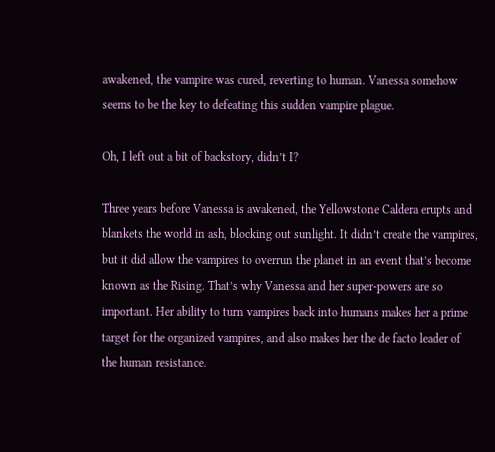awakened, the vampire was cured, reverting to human. Vanessa somehow seems to be the key to defeating this sudden vampire plague.

Oh, I left out a bit of backstory, didn’t I?

Three years before Vanessa is awakened, the Yellowstone Caldera erupts and blankets the world in ash, blocking out sunlight. It didn’t create the vampires, but it did allow the vampires to overrun the planet in an event that’s become known as the Rising. That’s why Vanessa and her super-powers are so important. Her ability to turn vampires back into humans makes her a prime target for the organized vampires, and also makes her the de facto leader of the human resistance.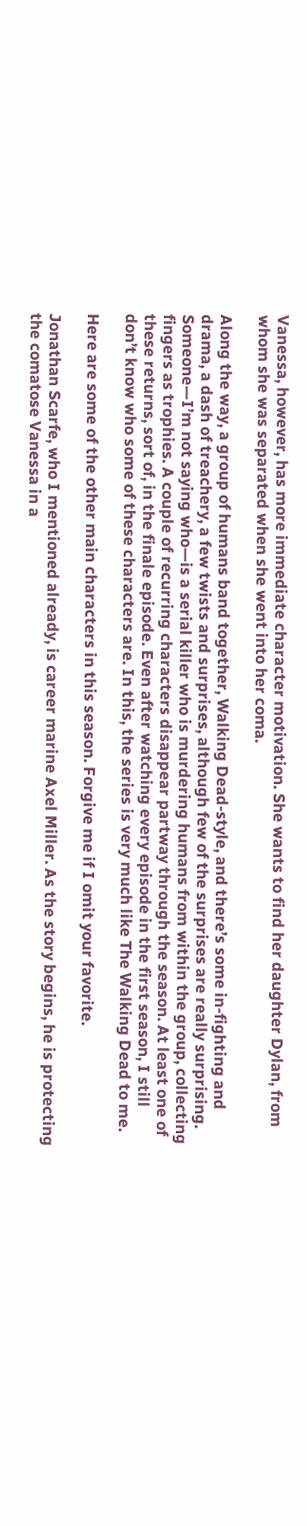Vanessa, however, has more immediate character motivation. She wants to find her daughter Dylan, from whom she was separated when she went into her coma.

Along the way, a group of humans band together, Walking Dead-style, and there’s some in-fighting and drama, a dash of treachery, a few twists and surprises, although few of the surprises are really surprising. Someone—I’m not saying who—is a serial killer who is murdering humans from within the group, collecting fingers as trophies. A couple of recurring characters disappear partway through the season. At least one of these returns, sort of, in the finale episode. Even after watching every episode in the first season, I still don’t know who some of these characters are. In this, the series is very much like The Walking Dead to me.

Here are some of the other main characters in this season. Forgive me if I omit your favorite.

Jonathan Scarfe, who I mentioned already, is career marine Axel Miller. As the story begins, he is protecting the comatose Vanessa in a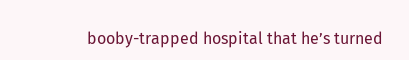booby-trapped hospital that he’s turned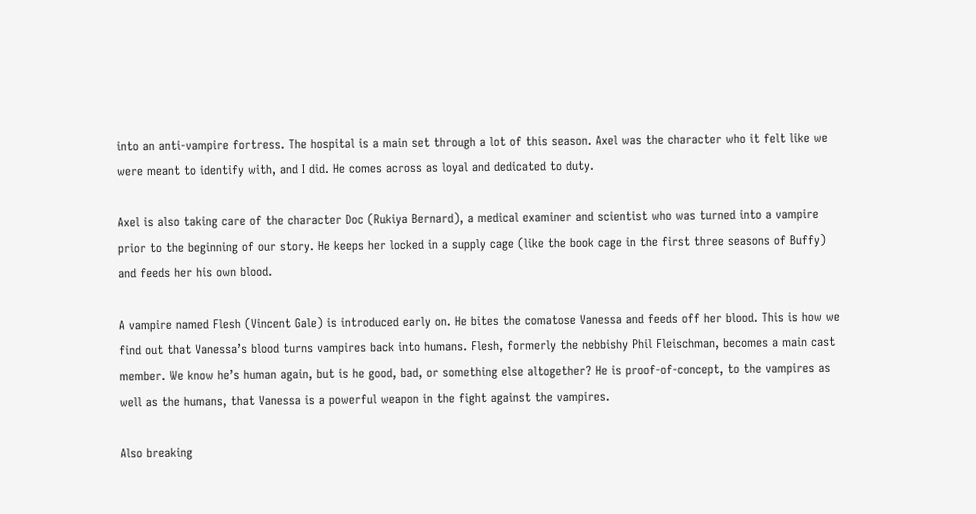into an anti-vampire fortress. The hospital is a main set through a lot of this season. Axel was the character who it felt like we were meant to identify with, and I did. He comes across as loyal and dedicated to duty.

Axel is also taking care of the character Doc (Rukiya Bernard), a medical examiner and scientist who was turned into a vampire prior to the beginning of our story. He keeps her locked in a supply cage (like the book cage in the first three seasons of Buffy) and feeds her his own blood.

A vampire named Flesh (Vincent Gale) is introduced early on. He bites the comatose Vanessa and feeds off her blood. This is how we find out that Vanessa’s blood turns vampires back into humans. Flesh, formerly the nebbishy Phil Fleischman, becomes a main cast member. We know he’s human again, but is he good, bad, or something else altogether? He is proof-of-concept, to the vampires as well as the humans, that Vanessa is a powerful weapon in the fight against the vampires.

Also breaking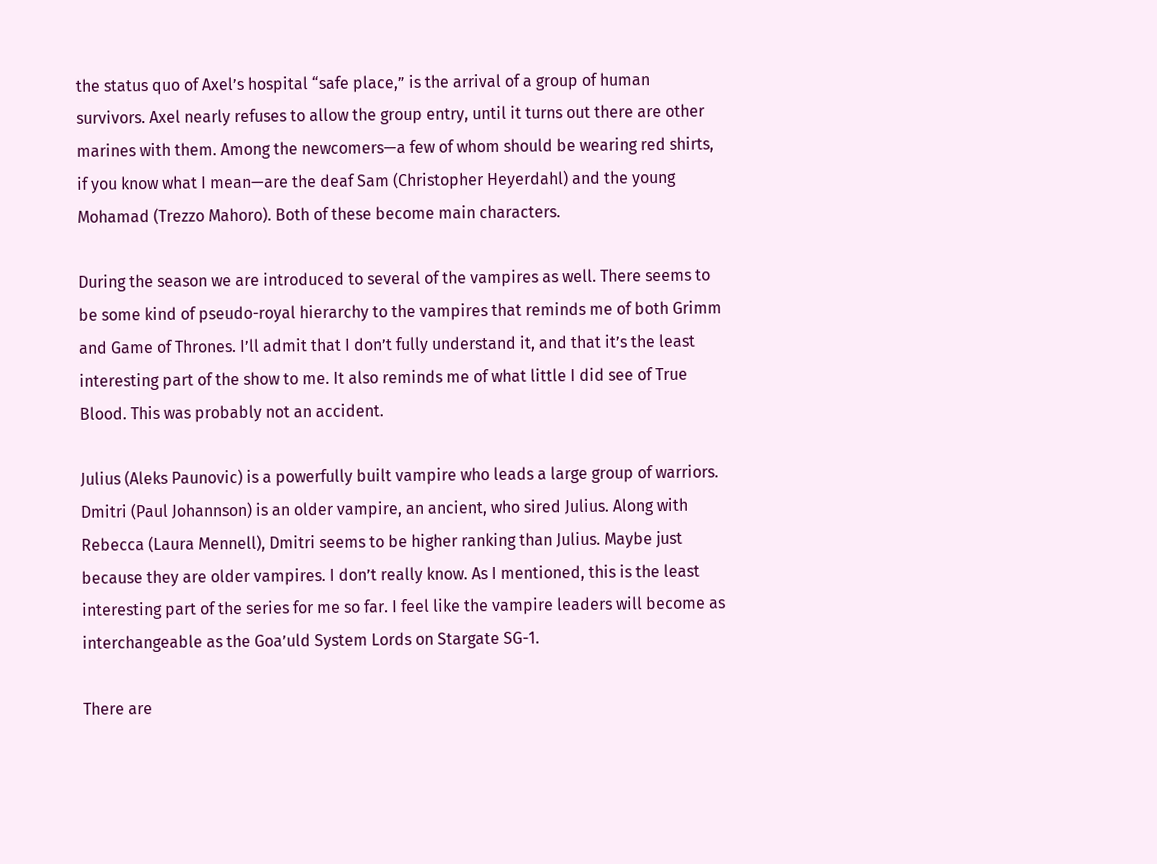the status quo of Axel’s hospital “safe place,” is the arrival of a group of human survivors. Axel nearly refuses to allow the group entry, until it turns out there are other marines with them. Among the newcomers—a few of whom should be wearing red shirts, if you know what I mean—are the deaf Sam (Christopher Heyerdahl) and the young Mohamad (Trezzo Mahoro). Both of these become main characters.

During the season we are introduced to several of the vampires as well. There seems to be some kind of pseudo-royal hierarchy to the vampires that reminds me of both Grimm and Game of Thrones. I’ll admit that I don’t fully understand it, and that it’s the least interesting part of the show to me. It also reminds me of what little I did see of True Blood. This was probably not an accident.

Julius (Aleks Paunovic) is a powerfully built vampire who leads a large group of warriors. Dmitri (Paul Johannson) is an older vampire, an ancient, who sired Julius. Along with Rebecca (Laura Mennell), Dmitri seems to be higher ranking than Julius. Maybe just because they are older vampires. I don’t really know. As I mentioned, this is the least interesting part of the series for me so far. I feel like the vampire leaders will become as interchangeable as the Goa’uld System Lords on Stargate SG-1.

There are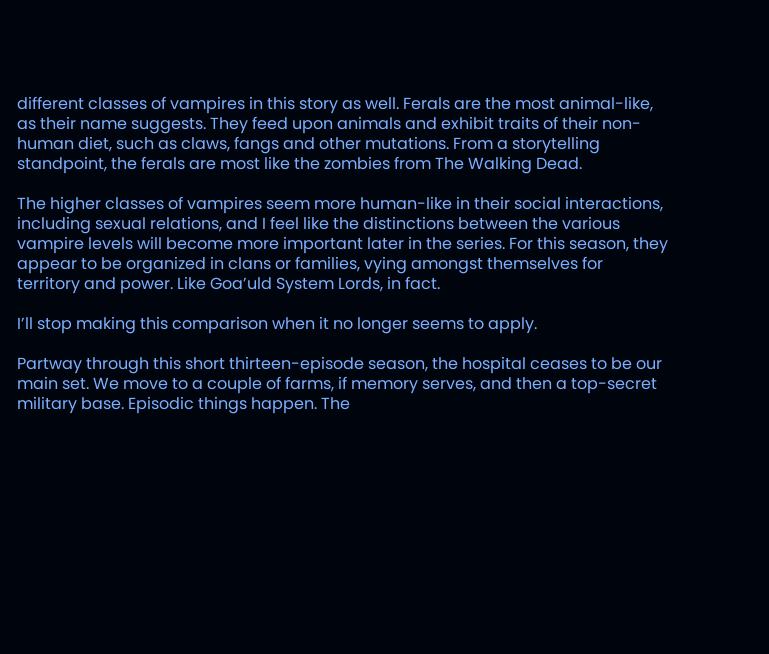different classes of vampires in this story as well. Ferals are the most animal-like, as their name suggests. They feed upon animals and exhibit traits of their non-human diet, such as claws, fangs and other mutations. From a storytelling standpoint, the ferals are most like the zombies from The Walking Dead.

The higher classes of vampires seem more human-like in their social interactions, including sexual relations, and I feel like the distinctions between the various vampire levels will become more important later in the series. For this season, they appear to be organized in clans or families, vying amongst themselves for territory and power. Like Goa’uld System Lords, in fact.

I’ll stop making this comparison when it no longer seems to apply.

Partway through this short thirteen-episode season, the hospital ceases to be our main set. We move to a couple of farms, if memory serves, and then a top-secret military base. Episodic things happen. The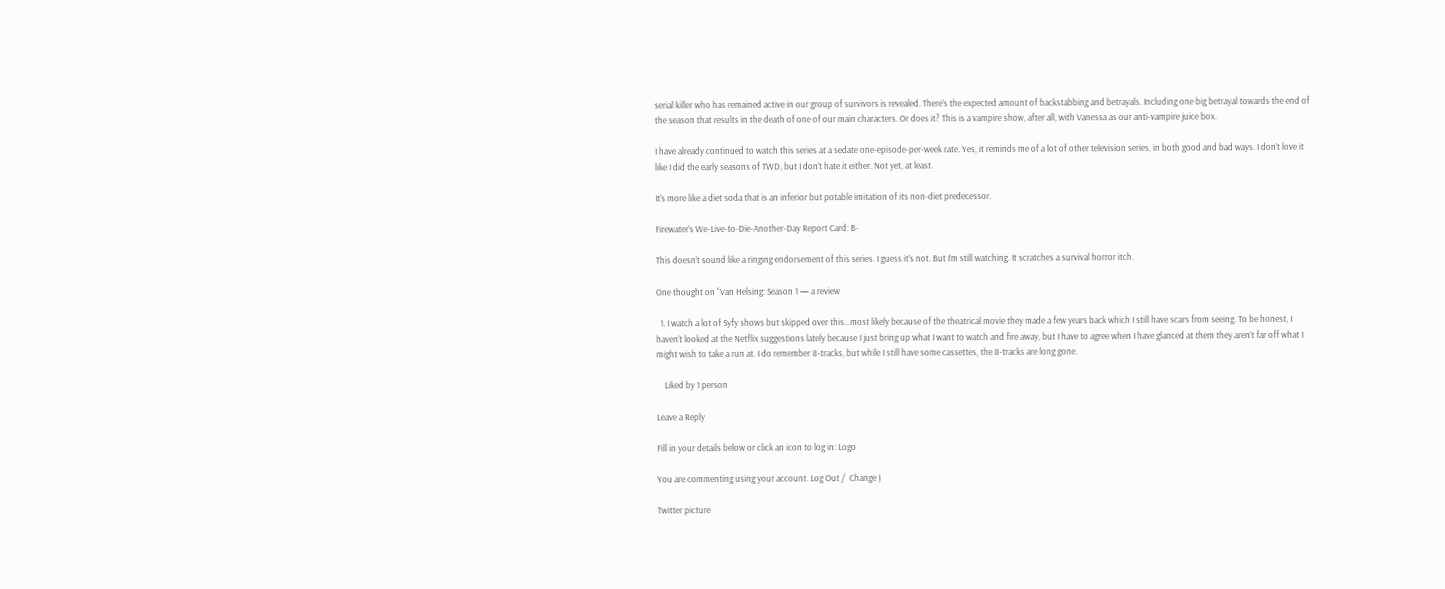serial killer who has remained active in our group of survivors is revealed. There’s the expected amount of backstabbing and betrayals. Including one big betrayal towards the end of the season that results in the death of one of our main characters. Or does it? This is a vampire show, after all, with Vanessa as our anti-vampire juice box.

I have already continued to watch this series at a sedate one-episode-per-week rate. Yes, it reminds me of a lot of other television series, in both good and bad ways. I don’t love it like I did the early seasons of TWD, but I don’t hate it either. Not yet, at least.

It’s more like a diet soda that is an inferior but potable imitation of its non-diet predecessor.

Firewater’s We-Live-to-Die-Another-Day Report Card: B-

This doesn’t sound like a ringing endorsement of this series. I guess it’s not. But I’m still watching. It scratches a survival horror itch.

One thought on “Van Helsing: Season 1 — a review

  1. I watch a lot of Syfy shows but skipped over this…most likely because of the theatrical movie they made a few years back which I still have scars from seeing. To be honest, I haven’t looked at the Netflix suggestions lately because I just bring up what I want to watch and fire away, but I have to agree when I have glanced at them they aren’t far off what I might wish to take a run at. I do remember 8-tracks, but while I still have some cassettes, the 8-tracks are long gone.

    Liked by 1 person

Leave a Reply

Fill in your details below or click an icon to log in: Logo

You are commenting using your account. Log Out /  Change )

Twitter picture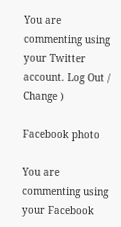You are commenting using your Twitter account. Log Out /  Change )

Facebook photo

You are commenting using your Facebook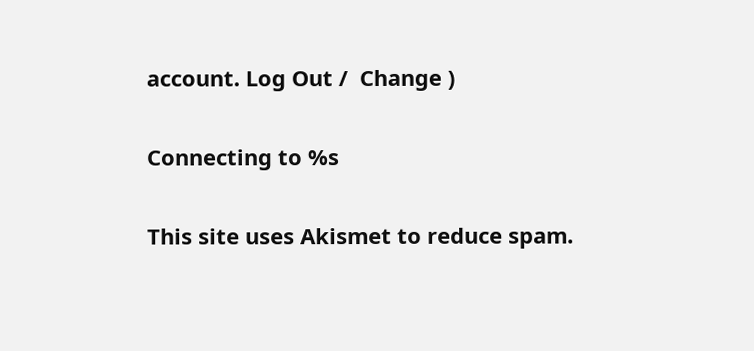account. Log Out /  Change )

Connecting to %s

This site uses Akismet to reduce spam.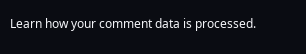Learn how your comment data is processed.